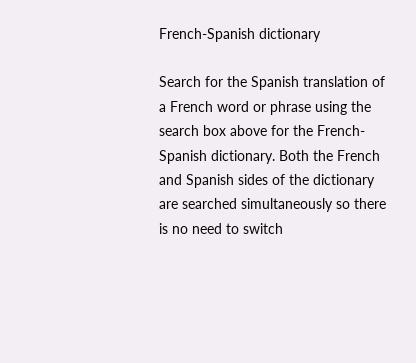French-Spanish dictionary

Search for the Spanish translation of a French word or phrase using the search box above for the French-Spanish dictionary. Both the French and Spanish sides of the dictionary are searched simultaneously so there is no need to switch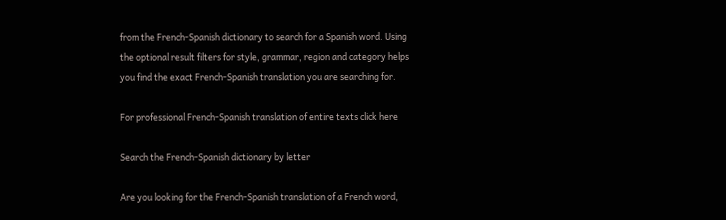from the French-Spanish dictionary to search for a Spanish word. Using the optional result filters for style, grammar, region and category helps you find the exact French-Spanish translation you are searching for.

For professional French-Spanish translation of entire texts click here

Search the French-Spanish dictionary by letter

Are you looking for the French-Spanish translation of a French word,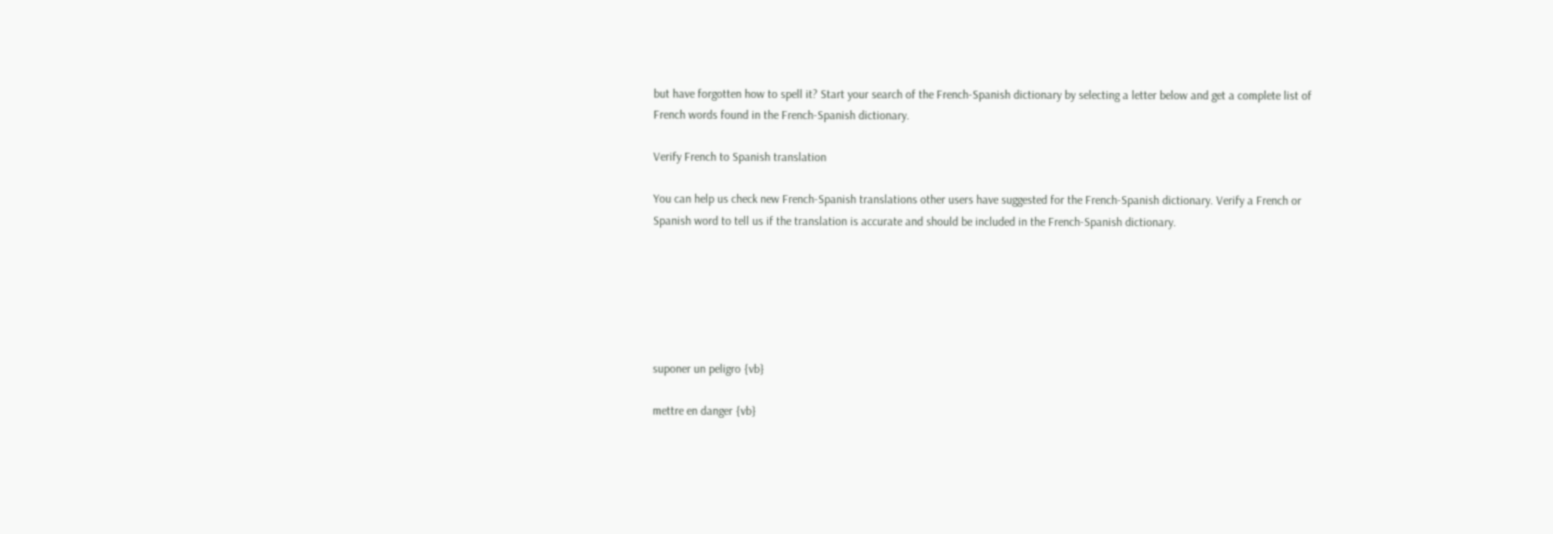but have forgotten how to spell it? Start your search of the French-Spanish dictionary by selecting a letter below and get a complete list of French words found in the French-Spanish dictionary.

Verify French to Spanish translation

You can help us check new French-Spanish translations other users have suggested for the French-Spanish dictionary. Verify a French or Spanish word to tell us if the translation is accurate and should be included in the French-Spanish dictionary.






suponer un peligro {vb}

mettre en danger {vb}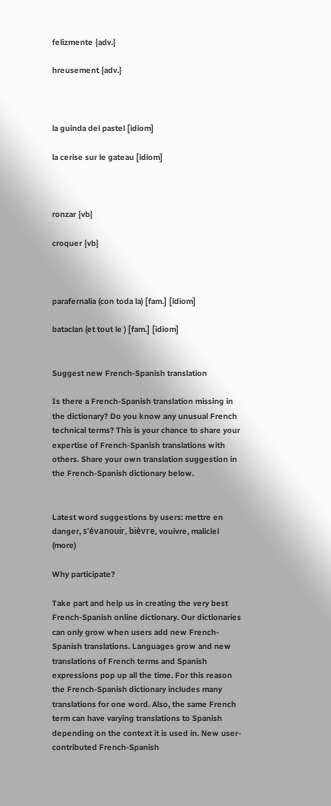felizmente {adv.}

hreusement {adv.}



la guinda del pastel [idiom]

la cerise sur le gateau [idiom]



ronzar {vb}

croquer {vb}



parafernalia (con toda la) [fam.] [idiom]

bataclan (et tout le ) [fam.] [idiom]


Suggest new French-Spanish translation

Is there a French-Spanish translation missing in the dictionary? Do you know any unusual French technical terms? This is your chance to share your expertise of French-Spanish translations with others. Share your own translation suggestion in the French-Spanish dictionary below.


Latest word suggestions by users: mettre en danger, s'évanouir, bièvre, vouivre, maliciel (more)

Why participate?

Take part and help us in creating the very best French-Spanish online dictionary. Our dictionaries can only grow when users add new French-Spanish translations. Languages grow and new translations of French terms and Spanish expressions pop up all the time. For this reason the French-Spanish dictionary includes many translations for one word. Also, the same French term can have varying translations to Spanish depending on the context it is used in. New user-contributed French-Spanish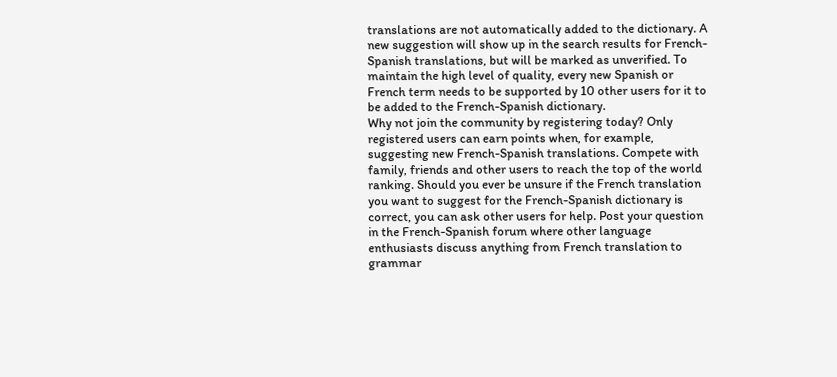translations are not automatically added to the dictionary. A new suggestion will show up in the search results for French-Spanish translations, but will be marked as unverified. To maintain the high level of quality, every new Spanish or French term needs to be supported by 10 other users for it to be added to the French-Spanish dictionary.
Why not join the community by registering today? Only registered users can earn points when, for example, suggesting new French-Spanish translations. Compete with family, friends and other users to reach the top of the world ranking. Should you ever be unsure if the French translation you want to suggest for the French-Spanish dictionary is correct, you can ask other users for help. Post your question in the French-Spanish forum where other language enthusiasts discuss anything from French translation to grammar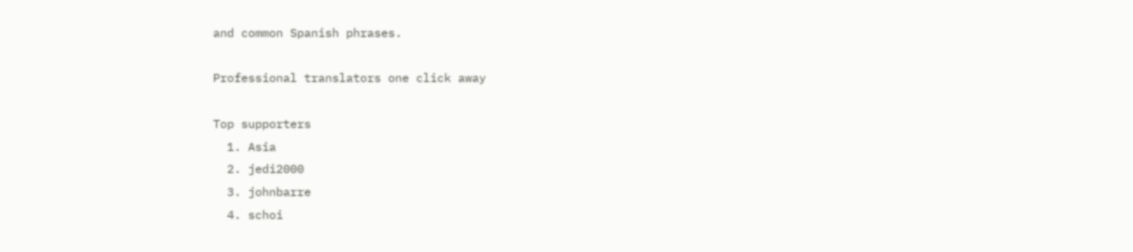and common Spanish phrases.

Professional translators one click away

Top supporters
  1. Asia
  2. jedi2000
  3. johnbarre
  4. schoi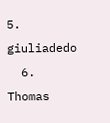5. giuliadedo
  6. Thomas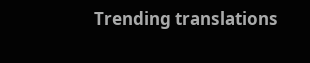Trending translations